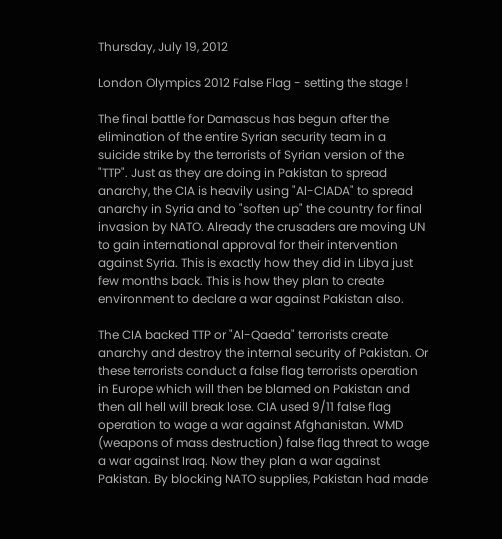Thursday, July 19, 2012

London Olympics 2012 False Flag - setting the stage !

The final battle for Damascus has begun after the elimination of the entire Syrian security team in a suicide strike by the terrorists of Syrian version of the "TTP". Just as they are doing in Pakistan to spread anarchy, the CIA is heavily using "Al-CIADA" to spread anarchy in Syria and to "soften up" the country for final invasion by NATO. Already the crusaders are moving UN to gain international approval for their intervention against Syria. This is exactly how they did in Libya just few months back. This is how they plan to create environment to declare a war against Pakistan also.

The CIA backed TTP or "Al-Qaeda" terrorists create anarchy and destroy the internal security of Pakistan. Or these terrorists conduct a false flag terrorists operation in Europe which will then be blamed on Pakistan and then all hell will break lose. CIA used 9/11 false flag operation to wage a war against Afghanistan. WMD (weapons of mass destruction) false flag threat to wage a war against Iraq. Now they plan a war against Pakistan. By blocking NATO supplies, Pakistan had made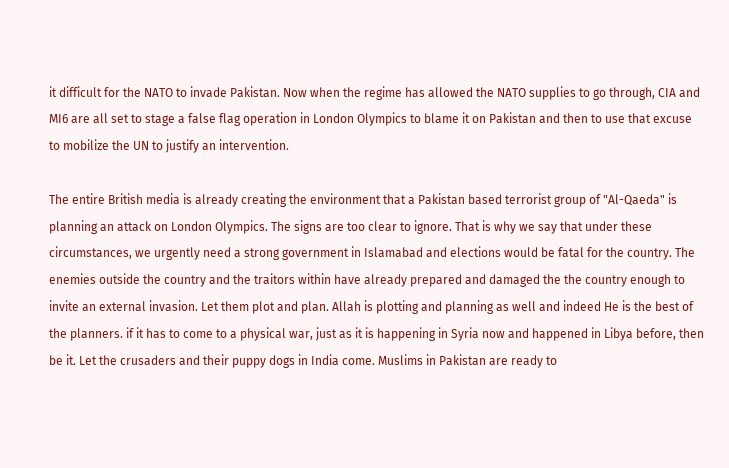it difficult for the NATO to invade Pakistan. Now when the regime has allowed the NATO supplies to go through, CIA and MI6 are all set to stage a false flag operation in London Olympics to blame it on Pakistan and then to use that excuse to mobilize the UN to justify an intervention.

The entire British media is already creating the environment that a Pakistan based terrorist group of "Al-Qaeda" is planning an attack on London Olympics. The signs are too clear to ignore. That is why we say that under these circumstances, we urgently need a strong government in Islamabad and elections would be fatal for the country. The enemies outside the country and the traitors within have already prepared and damaged the the country enough to invite an external invasion. Let them plot and plan. Allah is plotting and planning as well and indeed He is the best of the planners. if it has to come to a physical war, just as it is happening in Syria now and happened in Libya before, then be it. Let the crusaders and their puppy dogs in India come. Muslims in Pakistan are ready to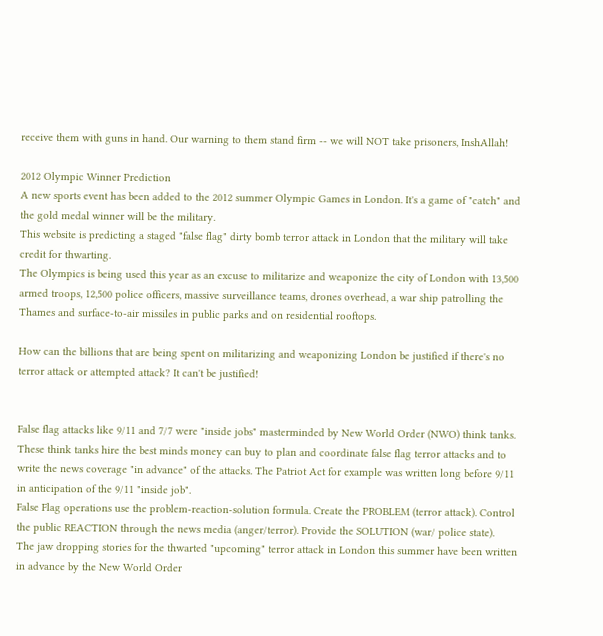receive them with guns in hand. Our warning to them stand firm -- we will NOT take prisoners, InshAllah!

2012 Olympic Winner Prediction
A new sports event has been added to the 2012 summer Olympic Games in London. It's a game of "catch" and the gold medal winner will be the military.
This website is predicting a staged "false flag" dirty bomb terror attack in London that the military will take credit for thwarting.
The Olympics is being used this year as an excuse to militarize and weaponize the city of London with 13,500 armed troops, 12,500 police officers, massive surveillance teams, drones overhead, a war ship patrolling the Thames and surface-to-air missiles in public parks and on residential rooftops.

How can the billions that are being spent on militarizing and weaponizing London be justified if there's no terror attack or attempted attack? It can't be justified!


False flag attacks like 9/11 and 7/7 were "inside jobs" masterminded by New World Order (NWO) think tanks. These think tanks hire the best minds money can buy to plan and coordinate false flag terror attacks and to write the news coverage "in advance" of the attacks. The Patriot Act for example was written long before 9/11 in anticipation of the 9/11 "inside job".
False Flag operations use the problem-reaction-solution formula. Create the PROBLEM (terror attack). Control the public REACTION through the news media (anger/terror). Provide the SOLUTION (war/ police state).
The jaw dropping stories for the thwarted "upcoming" terror attack in London this summer have been written in advance by the New World Order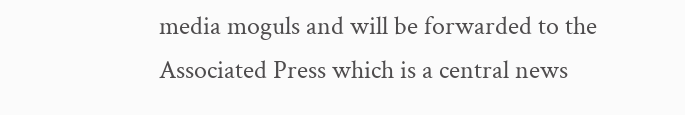media moguls and will be forwarded to the Associated Press which is a central news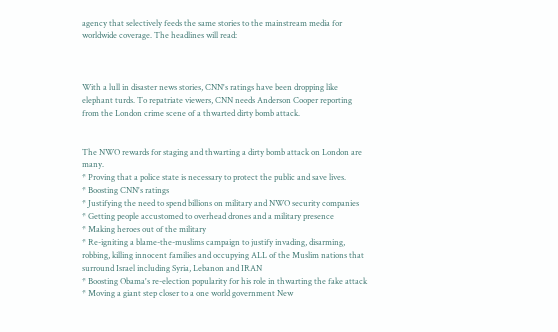agency that selectively feeds the same stories to the mainstream media for worldwide coverage. The headlines will read:



With a lull in disaster news stories, CNN's ratings have been dropping like elephant turds. To repatriate viewers, CNN needs Anderson Cooper reporting from the London crime scene of a thwarted dirty bomb attack.


The NWO rewards for staging and thwarting a dirty bomb attack on London are many.
* Proving that a police state is necessary to protect the public and save lives.
* Boosting CNN's ratings
* Justifying the need to spend billions on military and NWO security companies
* Getting people accustomed to overhead drones and a military presence
* Making heroes out of the military
* Re-igniting a blame-the-muslims campaign to justify invading, disarming, robbing, killing innocent families and occupying ALL of the Muslim nations that surround Israel including Syria, Lebanon and IRAN
* Boosting Obama's re-election popularity for his role in thwarting the fake attack
* Moving a giant step closer to a one world government New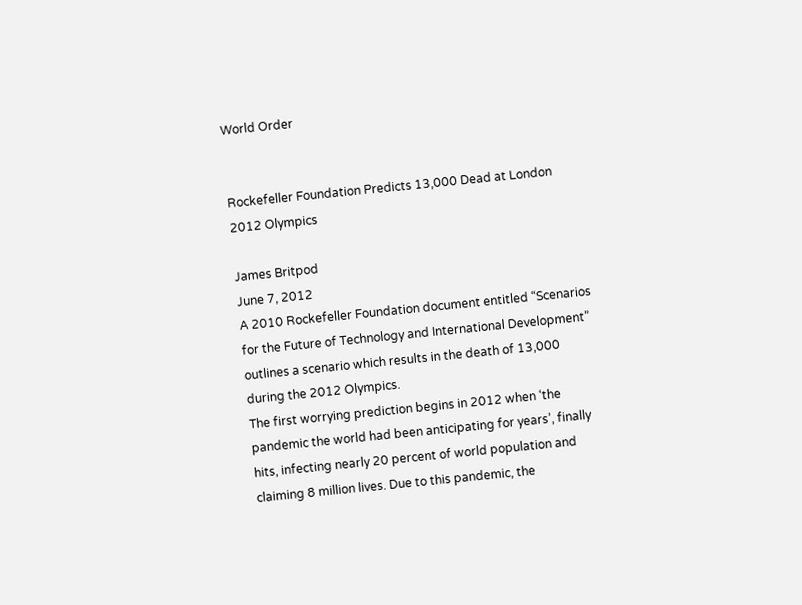World Order


Rockefeller Foundation Predicts 13,000 Dead at London 2012 Olympics

James Britpod
June 7, 2012
A 2010 Rockefeller Foundation document entitled “Scenarios for the Future of Technology and International Development” outlines a scenario which results in the death of 13,000 during the 2012 Olympics.
The first worrying prediction begins in 2012 when ‘the pandemic the world had been anticipating for years’, finally hits, infecting nearly 20 percent of world population and claiming 8 million lives. Due to this pandemic, the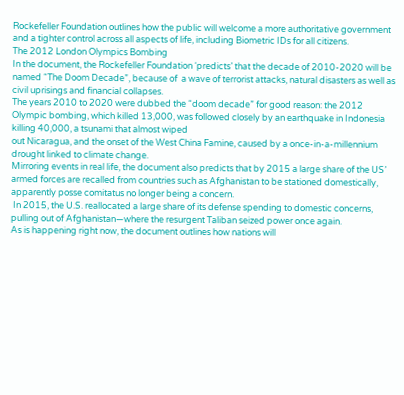Rockefeller Foundation outlines how the public will welcome a more authoritative government and a tighter control across all aspects of life, including Biometric IDs for all citizens.
The 2012 London Olympics Bombing
In the document, the Rockefeller Foundation ‘predicts’ that the decade of 2010-2020 will be named “The Doom Decade”, because of  a wave of terrorist attacks, natural disasters as well as civil uprisings and financial collapses.
The years 2010 to 2020 were dubbed the “doom decade” for good reason: the 2012 Olympic bombing, which killed 13,000, was followed closely by an earthquake in Indonesia killing 40,000, a tsunami that almost wiped
out Nicaragua, and the onset of the West China Famine, caused by a once-in-a-millennium drought linked to climate change.
Mirroring events in real life, the document also predicts that by 2015 a large share of the US’ armed forces are recalled from countries such as Afghanistan to be stationed domestically, apparently posse comitatus no longer being a concern.
 In 2015, the U.S. reallocated a large share of its defense spending to domestic concerns, pulling out of Afghanistan—where the resurgent Taliban seized power once again.
As is happening right now, the document outlines how nations will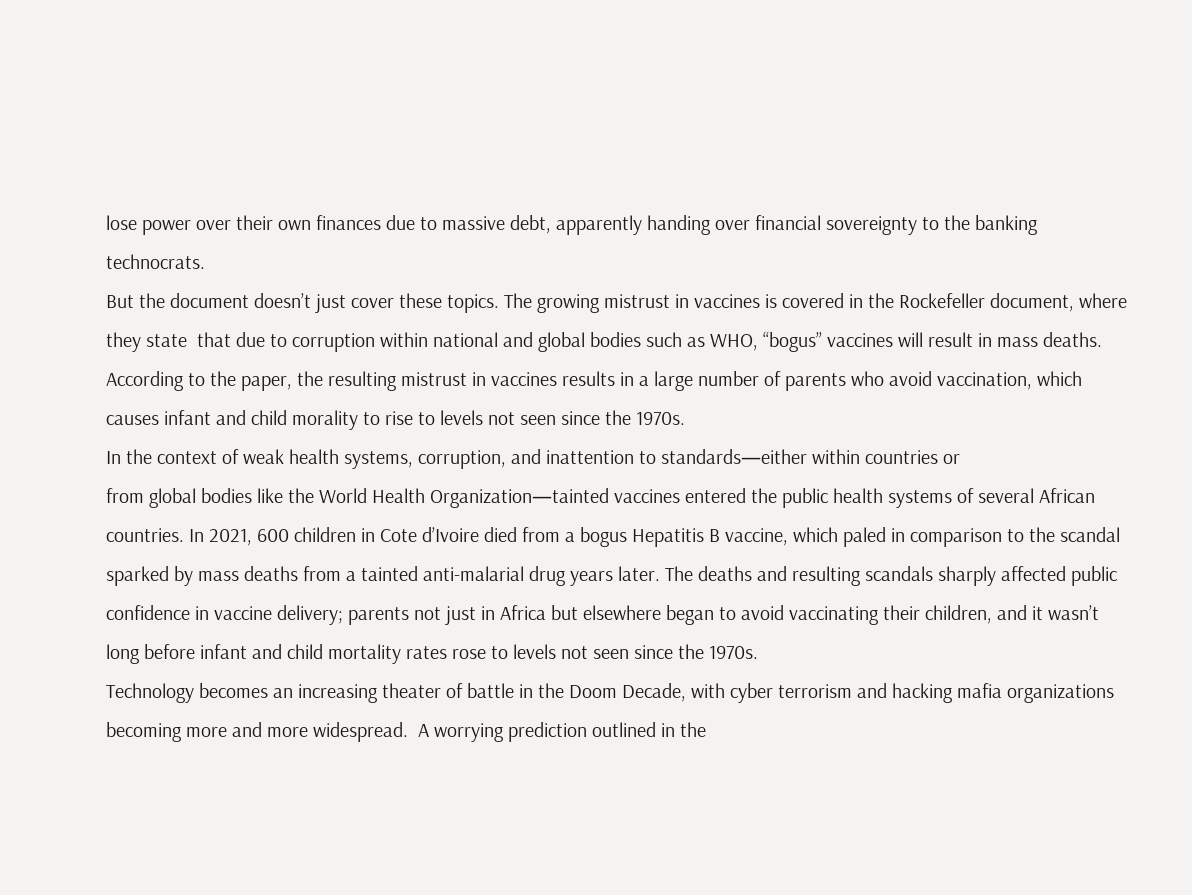lose power over their own finances due to massive debt, apparently handing over financial sovereignty to the banking technocrats.
But the document doesn’t just cover these topics. The growing mistrust in vaccines is covered in the Rockefeller document, where they state  that due to corruption within national and global bodies such as WHO, “bogus” vaccines will result in mass deaths.  According to the paper, the resulting mistrust in vaccines results in a large number of parents who avoid vaccination, which causes infant and child morality to rise to levels not seen since the 1970s.
In the context of weak health systems, corruption, and inattention to standards—either within countries or
from global bodies like the World Health Organization—tainted vaccines entered the public health systems of several African countries. In 2021, 600 children in Cote d’Ivoire died from a bogus Hepatitis B vaccine, which paled in comparison to the scandal sparked by mass deaths from a tainted anti-malarial drug years later. The deaths and resulting scandals sharply affected public confidence in vaccine delivery; parents not just in Africa but elsewhere began to avoid vaccinating their children, and it wasn’t long before infant and child mortality rates rose to levels not seen since the 1970s.
Technology becomes an increasing theater of battle in the Doom Decade, with cyber terrorism and hacking mafia organizations becoming more and more widespread.  A worrying prediction outlined in the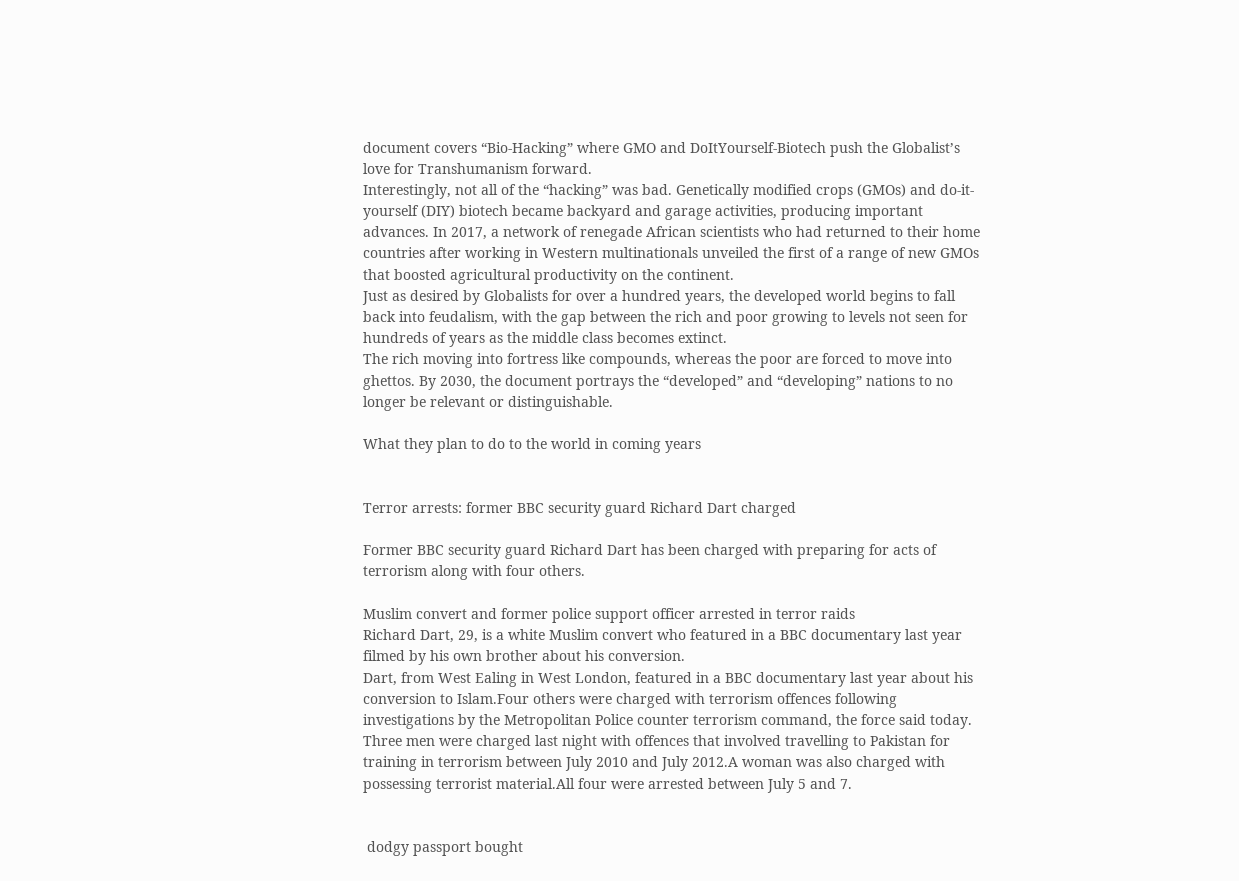document covers “Bio-Hacking” where GMO and DoItYourself-Biotech push the Globalist’s love for Transhumanism forward.
Interestingly, not all of the “hacking” was bad. Genetically modified crops (GMOs) and do-it- yourself (DIY) biotech became backyard and garage activities, producing important advances. In 2017, a network of renegade African scientists who had returned to their home countries after working in Western multinationals unveiled the first of a range of new GMOs that boosted agricultural productivity on the continent.
Just as desired by Globalists for over a hundred years, the developed world begins to fall back into feudalism, with the gap between the rich and poor growing to levels not seen for hundreds of years as the middle class becomes extinct.
The rich moving into fortress like compounds, whereas the poor are forced to move into ghettos. By 2030, the document portrays the “developed” and “developing” nations to no longer be relevant or distinguishable.

What they plan to do to the world in coming years


Terror arrests: former BBC security guard Richard Dart charged

Former BBC security guard Richard Dart has been charged with preparing for acts of terrorism along with four others.

Muslim convert and former police support officer arrested in terror raids
Richard Dart, 29, is a white Muslim convert who featured in a BBC documentary last year filmed by his own brother about his conversion.
Dart, from West Ealing in West London, featured in a BBC documentary last year about his conversion to Islam.Four others were charged with terrorism offences following investigations by the Metropolitan Police counter terrorism command, the force said today.
Three men were charged last night with offences that involved travelling to Pakistan for training in terrorism between July 2010 and July 2012.A woman was also charged with possessing terrorist material.All four were arrested between July 5 and 7.


 dodgy passport bought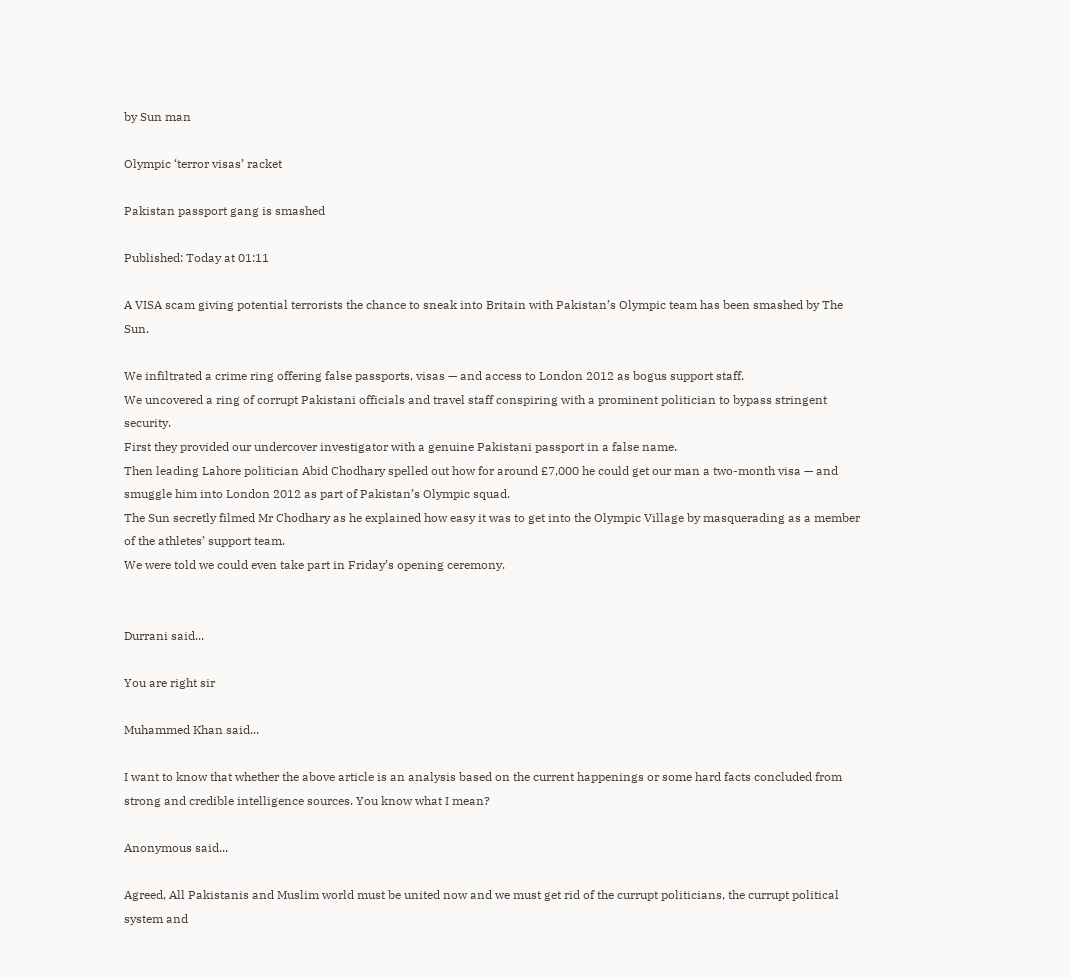by Sun man

Olympic ‘terror visas’ racket

Pakistan passport gang is smashed

Published: Today at 01:11

A VISA scam giving potential terrorists the chance to sneak into Britain with Pakistan’s Olympic team has been smashed by The Sun.

We infiltrated a crime ring offering false passports, visas — and access to London 2012 as bogus support staff.
We uncovered a ring of corrupt Pakistani officials and travel staff conspiring with a prominent politician to bypass stringent security.
First they provided our undercover investigator with a genuine Pakistani passport in a false name.
Then leading Lahore politician Abid Chodhary spelled out how for around £7,000 he could get our man a two-month visa — and smuggle him into London 2012 as part of Pakistan’s Olympic squad.
The Sun secretly filmed Mr Chodhary as he explained how easy it was to get into the Olympic Village by masquerading as a member of the athletes’ support team.
We were told we could even take part in Friday’s opening ceremony.


Durrani said...

You are right sir

Muhammed Khan said...

I want to know that whether the above article is an analysis based on the current happenings or some hard facts concluded from strong and credible intelligence sources. You know what I mean?

Anonymous said...

Agreed, All Pakistanis and Muslim world must be united now and we must get rid of the currupt politicians, the currupt political system and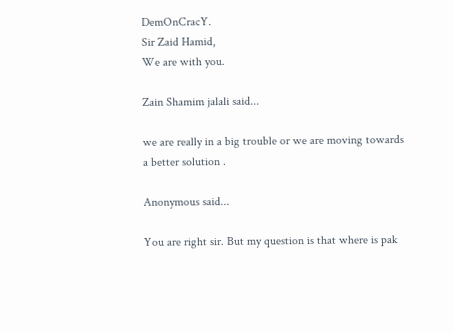DemOnCracY.
Sir Zaid Hamid,
We are with you.

Zain Shamim jalali said...

we are really in a big trouble or we are moving towards a better solution .

Anonymous said...

You are right sir. But my question is that where is pak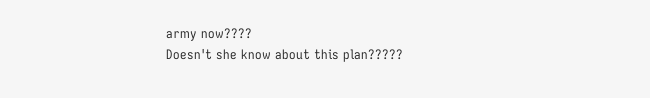army now????
Doesn't she know about this plan?????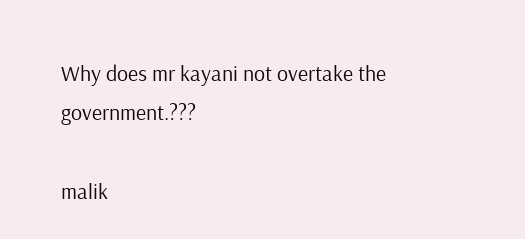Why does mr kayani not overtake the government.???

malik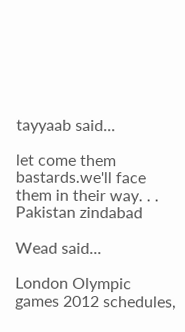tayyaab said...

let come them bastards.we'll face them in their way. . . Pakistan zindabad

Wead said...

London Olympic games 2012 schedules,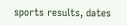sports results, dates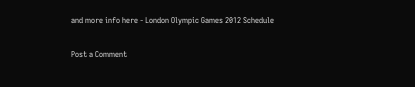and more info here - London Olympic Games 2012 Schedule

Post a Comment